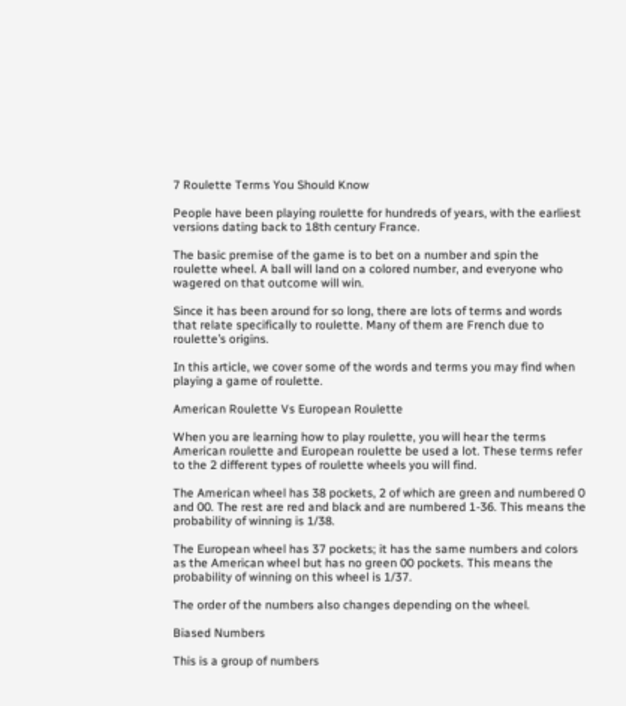7 Roulette Terms You Should Know

People have been playing roulette for hundreds of years, with the earliest versions dating back to 18th century France.

The basic premise of the game is to bet on a number and spin the roulette wheel. A ball will land on a colored number, and everyone who wagered on that outcome will win.

Since it has been around for so long, there are lots of terms and words that relate specifically to roulette. Many of them are French due to roulette’s origins.

In this article, we cover some of the words and terms you may find when playing a game of roulette.

American Roulette Vs European Roulette

When you are learning how to play roulette, you will hear the terms American roulette and European roulette be used a lot. These terms refer to the 2 different types of roulette wheels you will find.

The American wheel has 38 pockets, 2 of which are green and numbered 0 and 00. The rest are red and black and are numbered 1-36. This means the probability of winning is 1/38.

The European wheel has 37 pockets; it has the same numbers and colors as the American wheel but has no green 00 pockets. This means the probability of winning on this wheel is 1/37.

The order of the numbers also changes depending on the wheel.

Biased Numbers

This is a group of numbers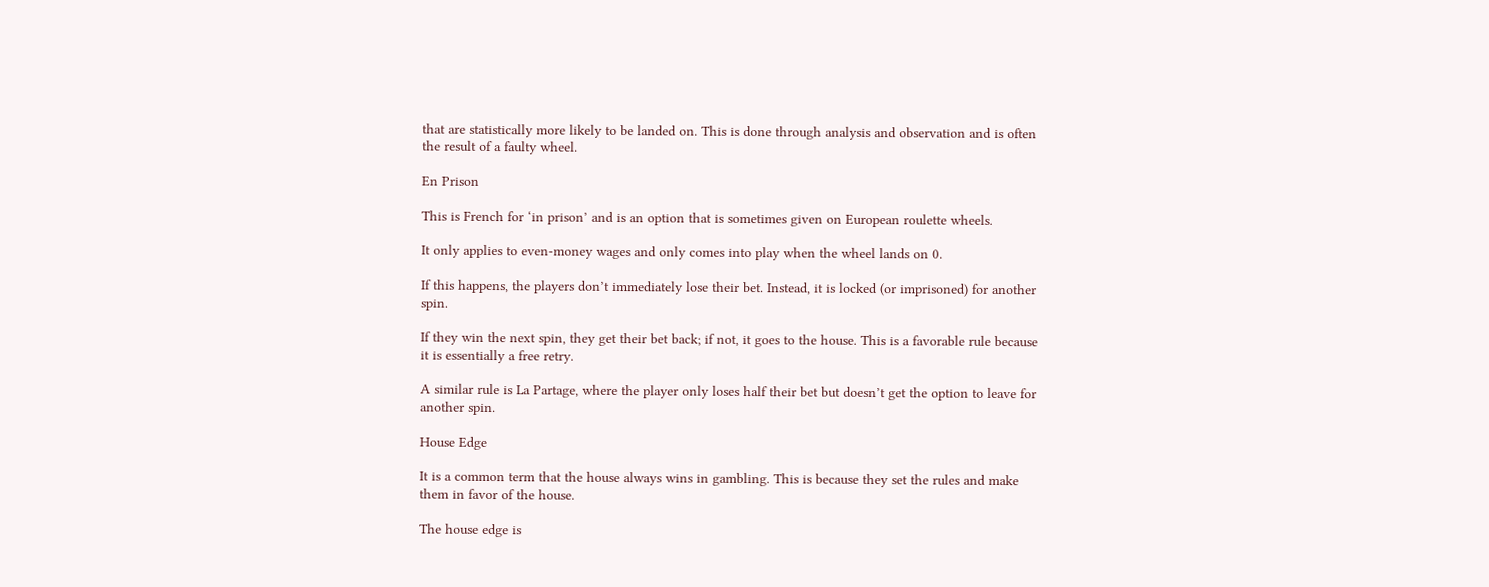that are statistically more likely to be landed on. This is done through analysis and observation and is often the result of a faulty wheel.

En Prison

This is French for ‘in prison’ and is an option that is sometimes given on European roulette wheels.

It only applies to even-money wages and only comes into play when the wheel lands on 0.

If this happens, the players don’t immediately lose their bet. Instead, it is locked (or imprisoned) for another spin.

If they win the next spin, they get their bet back; if not, it goes to the house. This is a favorable rule because it is essentially a free retry.

A similar rule is La Partage, where the player only loses half their bet but doesn’t get the option to leave for another spin.

House Edge

It is a common term that the house always wins in gambling. This is because they set the rules and make them in favor of the house.

The house edge is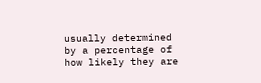usually determined by a percentage of how likely they are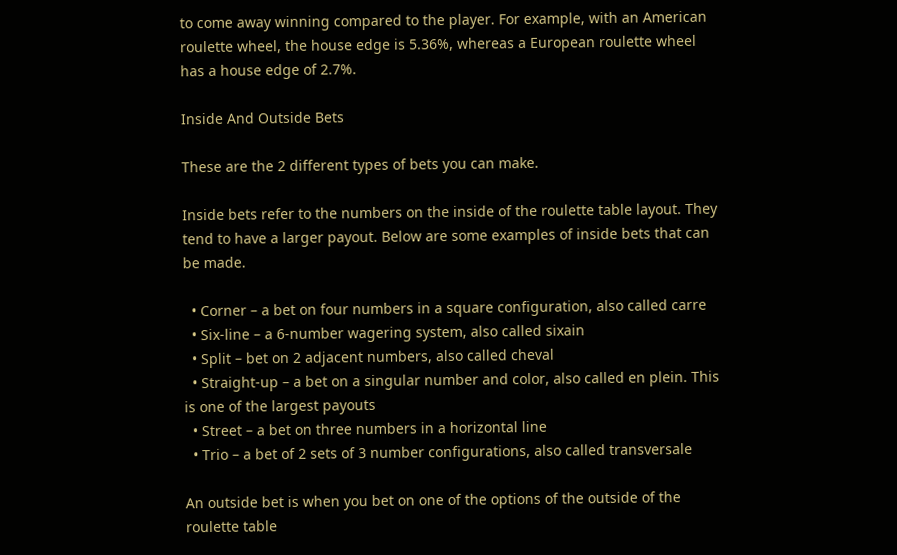to come away winning compared to the player. For example, with an American roulette wheel, the house edge is 5.36%, whereas a European roulette wheel has a house edge of 2.7%.

Inside And Outside Bets

These are the 2 different types of bets you can make.

Inside bets refer to the numbers on the inside of the roulette table layout. They tend to have a larger payout. Below are some examples of inside bets that can be made.

  • Corner – a bet on four numbers in a square configuration, also called carre
  • Six-line – a 6-number wagering system, also called sixain
  • Split – bet on 2 adjacent numbers, also called cheval
  • Straight-up – a bet on a singular number and color, also called en plein. This is one of the largest payouts
  • Street – a bet on three numbers in a horizontal line
  • Trio – a bet of 2 sets of 3 number configurations, also called transversale

An outside bet is when you bet on one of the options of the outside of the roulette table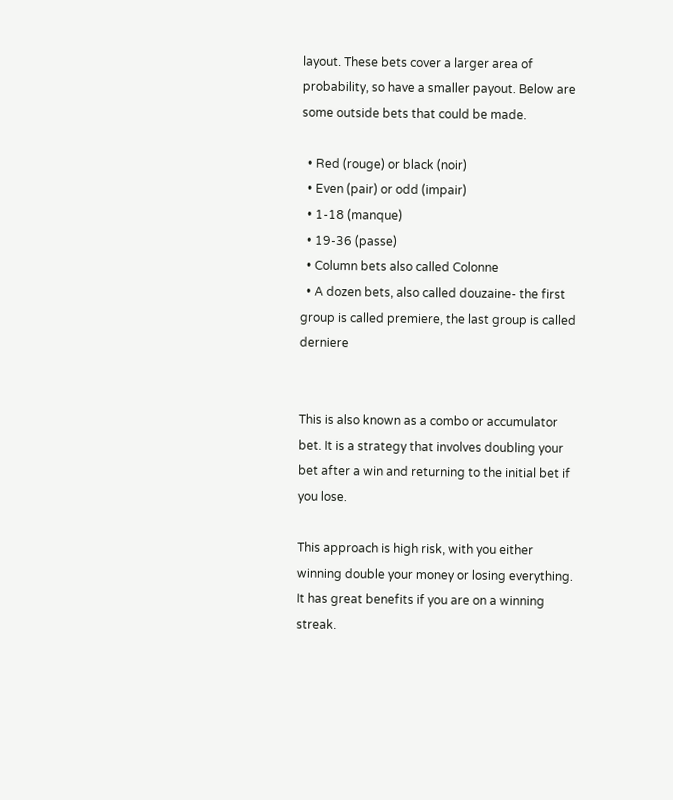layout. These bets cover a larger area of probability, so have a smaller payout. Below are some outside bets that could be made.

  • Red (rouge) or black (noir)
  • Even (pair) or odd (impair)
  • 1-18 (manque)
  • 19-36 (passe)
  • Column bets also called Colonne
  • A dozen bets, also called douzaine- the first group is called premiere, the last group is called derniere


This is also known as a combo or accumulator bet. It is a strategy that involves doubling your bet after a win and returning to the initial bet if you lose.

This approach is high risk, with you either winning double your money or losing everything. It has great benefits if you are on a winning streak.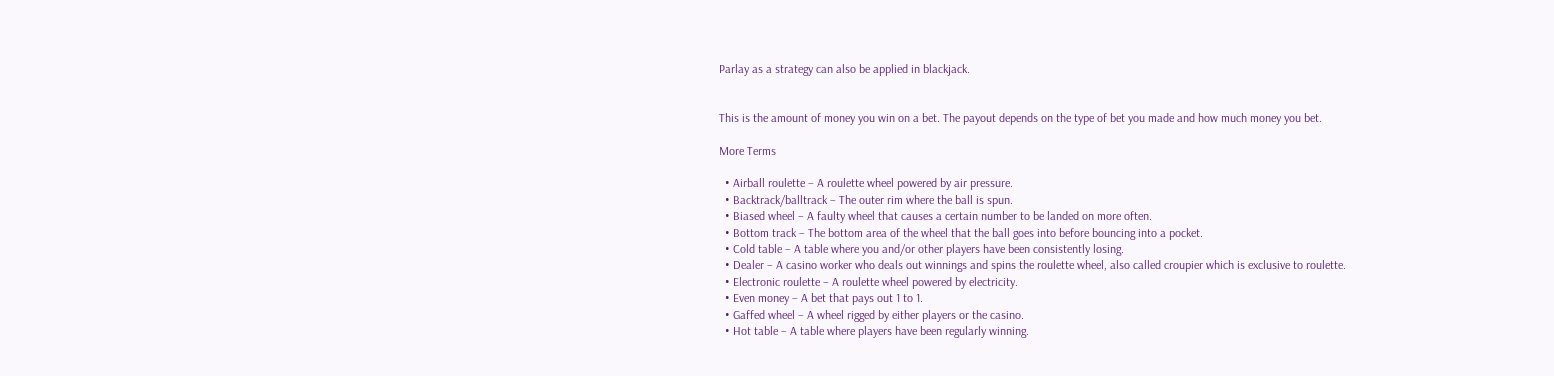Parlay as a strategy can also be applied in blackjack.


This is the amount of money you win on a bet. The payout depends on the type of bet you made and how much money you bet.

More Terms

  • Airball roulette – A roulette wheel powered by air pressure.
  • Backtrack/balltrack – The outer rim where the ball is spun.
  • Biased wheel – A faulty wheel that causes a certain number to be landed on more often.
  • Bottom track – The bottom area of the wheel that the ball goes into before bouncing into a pocket.
  • Cold table – A table where you and/or other players have been consistently losing.
  • Dealer – A casino worker who deals out winnings and spins the roulette wheel, also called croupier which is exclusive to roulette.
  • Electronic roulette – A roulette wheel powered by electricity.
  • Even money – A bet that pays out 1 to 1.
  • Gaffed wheel – A wheel rigged by either players or the casino.
  • Hot table – A table where players have been regularly winning.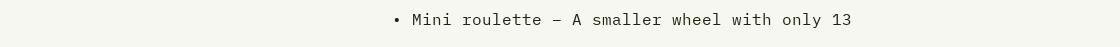• Mini roulette – A smaller wheel with only 13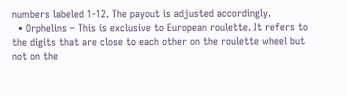numbers labeled 1-12. The payout is adjusted accordingly.
  • Orphelins – This is exclusive to European roulette. It refers to the digits that are close to each other on the roulette wheel but not on the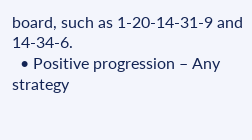board, such as 1-20-14-31-9 and 14-34-6.
  • Positive progression – Any strategy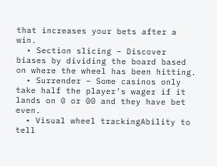that increases your bets after a win.
  • Section slicing – Discover biases by dividing the board based on where the wheel has been hitting.
  • Surrender – Some casinos only take half the player’s wager if it lands on 0 or 00 and they have bet even.
  • Visual wheel trackingAbility to tell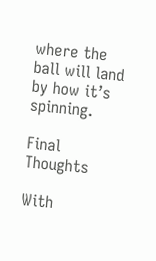where the ball will land by how it’s spinning.

Final Thoughts

With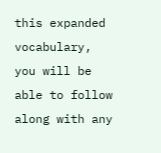this expanded vocabulary, you will be able to follow along with any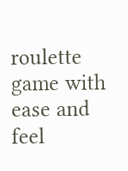roulette game with ease and feel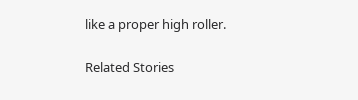like a proper high roller.

Related Stories